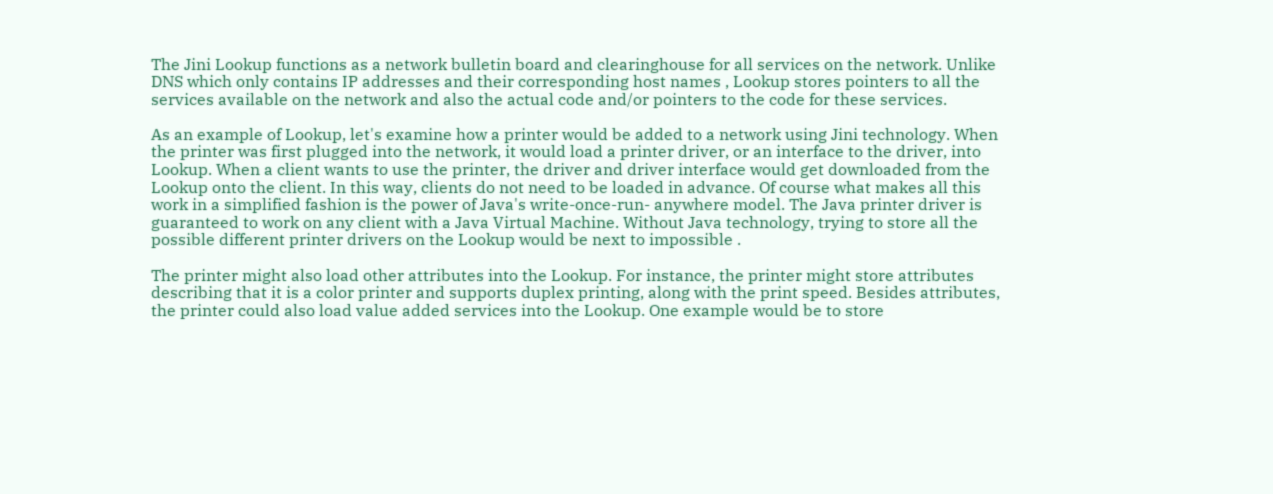The Jini Lookup functions as a network bulletin board and clearinghouse for all services on the network. Unlike DNS which only contains IP addresses and their corresponding host names , Lookup stores pointers to all the services available on the network and also the actual code and/or pointers to the code for these services.

As an example of Lookup, let's examine how a printer would be added to a network using Jini technology. When the printer was first plugged into the network, it would load a printer driver, or an interface to the driver, into Lookup. When a client wants to use the printer, the driver and driver interface would get downloaded from the Lookup onto the client. In this way, clients do not need to be loaded in advance. Of course what makes all this work in a simplified fashion is the power of Java's write-once-run- anywhere model. The Java printer driver is guaranteed to work on any client with a Java Virtual Machine. Without Java technology, trying to store all the possible different printer drivers on the Lookup would be next to impossible .

The printer might also load other attributes into the Lookup. For instance, the printer might store attributes describing that it is a color printer and supports duplex printing, along with the print speed. Besides attributes, the printer could also load value added services into the Lookup. One example would be to store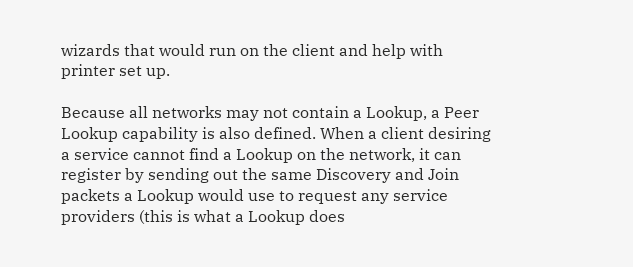wizards that would run on the client and help with printer set up.

Because all networks may not contain a Lookup, a Peer Lookup capability is also defined. When a client desiring a service cannot find a Lookup on the network, it can register by sending out the same Discovery and Join packets a Lookup would use to request any service providers (this is what a Lookup does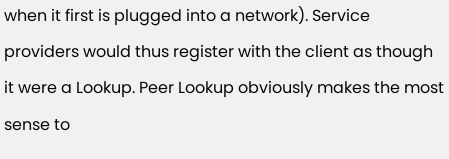when it first is plugged into a network). Service providers would thus register with the client as though it were a Lookup. Peer Lookup obviously makes the most sense to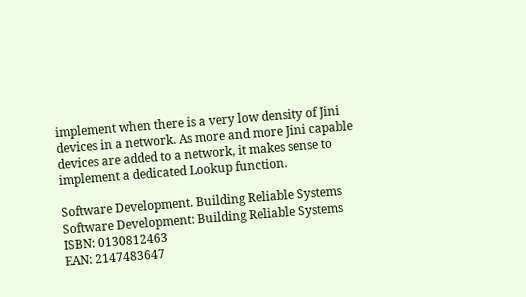implement when there is a very low density of Jini devices in a network. As more and more Jini capable devices are added to a network, it makes sense to implement a dedicated Lookup function.

Software Development. Building Reliable Systems
Software Development: Building Reliable Systems
ISBN: 0130812463
EAN: 2147483647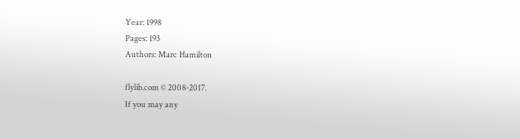Year: 1998
Pages: 193
Authors: Marc Hamilton

flylib.com © 2008-2017.
If you may any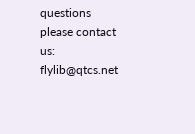questions please contact us: flylib@qtcs.net